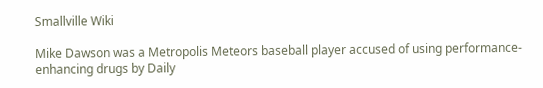Smallville Wiki

Mike Dawson was a Metropolis Meteors baseball player accused of using performance-enhancing drugs by Daily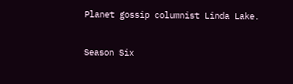Planet gossip columnist Linda Lake.

Season Six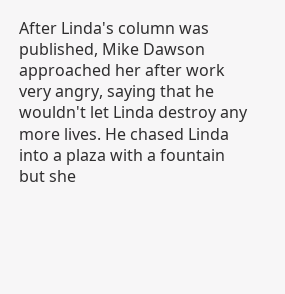After Linda's column was published, Mike Dawson approached her after work very angry, saying that he wouldn't let Linda destroy any more lives. He chased Linda into a plaza with a fountain but she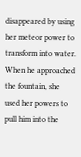disappeared by using her meteor power to transform into water. When he approached the fountain, she used her powers to pull him into the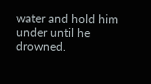water and hold him under until he drowned.